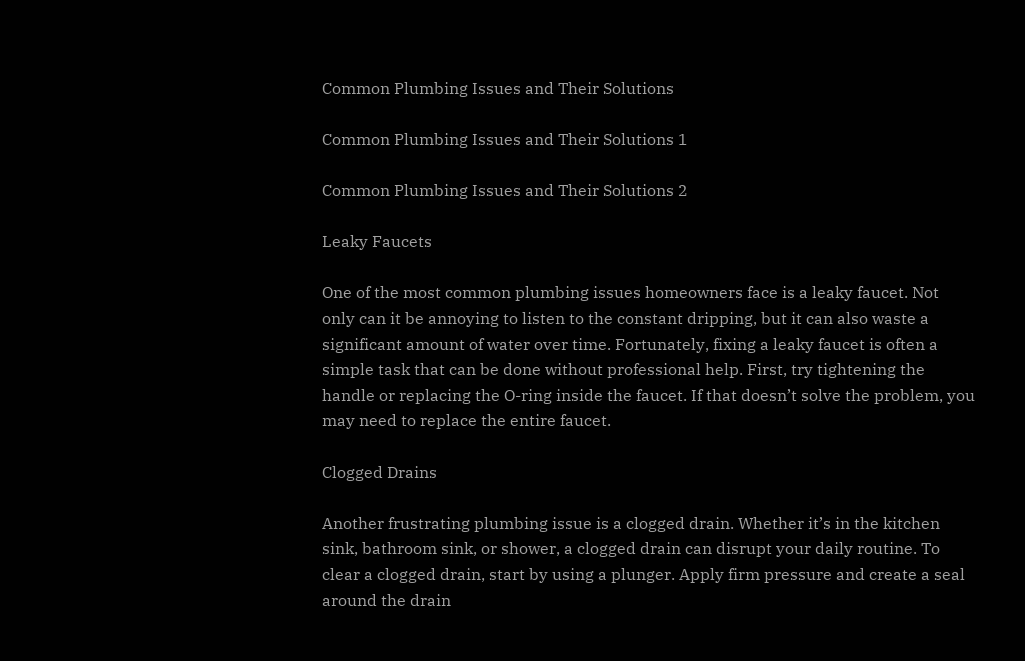Common Plumbing Issues and Their Solutions

Common Plumbing Issues and Their Solutions 1

Common Plumbing Issues and Their Solutions 2

Leaky Faucets

One of the most common plumbing issues homeowners face is a leaky faucet. Not only can it be annoying to listen to the constant dripping, but it can also waste a significant amount of water over time. Fortunately, fixing a leaky faucet is often a simple task that can be done without professional help. First, try tightening the handle or replacing the O-ring inside the faucet. If that doesn’t solve the problem, you may need to replace the entire faucet.

Clogged Drains

Another frustrating plumbing issue is a clogged drain. Whether it’s in the kitchen sink, bathroom sink, or shower, a clogged drain can disrupt your daily routine. To clear a clogged drain, start by using a plunger. Apply firm pressure and create a seal around the drain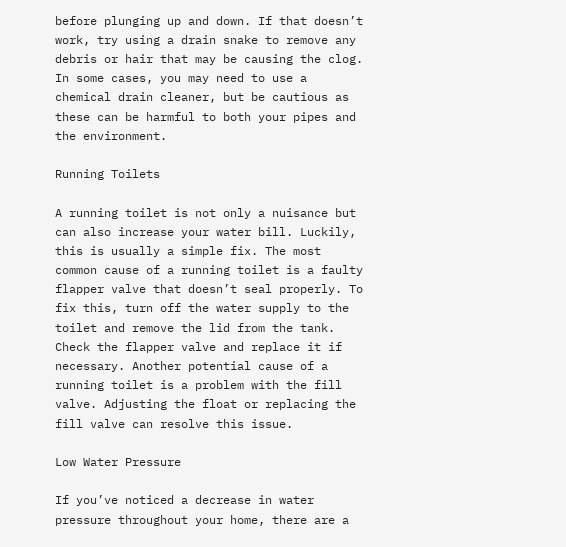before plunging up and down. If that doesn’t work, try using a drain snake to remove any debris or hair that may be causing the clog. In some cases, you may need to use a chemical drain cleaner, but be cautious as these can be harmful to both your pipes and the environment.

Running Toilets

A running toilet is not only a nuisance but can also increase your water bill. Luckily, this is usually a simple fix. The most common cause of a running toilet is a faulty flapper valve that doesn’t seal properly. To fix this, turn off the water supply to the toilet and remove the lid from the tank. Check the flapper valve and replace it if necessary. Another potential cause of a running toilet is a problem with the fill valve. Adjusting the float or replacing the fill valve can resolve this issue.

Low Water Pressure

If you’ve noticed a decrease in water pressure throughout your home, there are a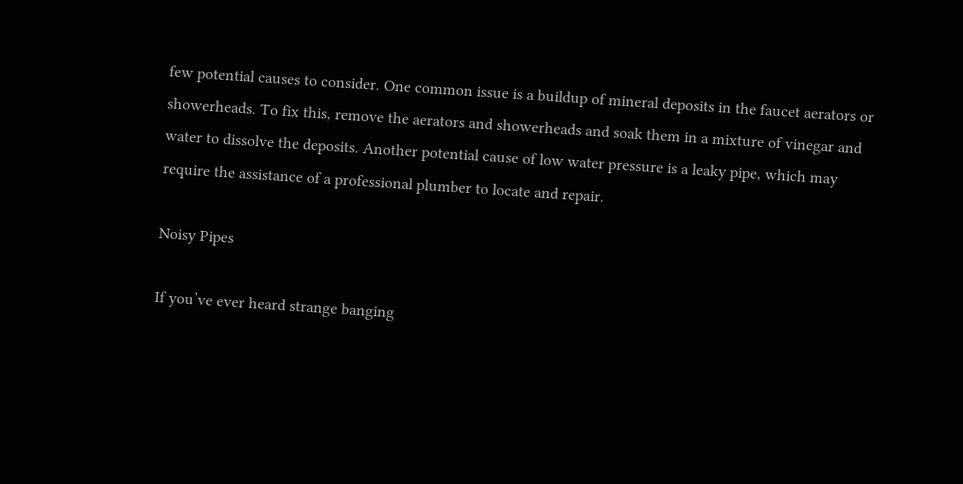few potential causes to consider. One common issue is a buildup of mineral deposits in the faucet aerators or showerheads. To fix this, remove the aerators and showerheads and soak them in a mixture of vinegar and water to dissolve the deposits. Another potential cause of low water pressure is a leaky pipe, which may require the assistance of a professional plumber to locate and repair.

Noisy Pipes

If you’ve ever heard strange banging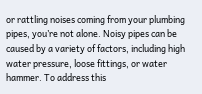or rattling noises coming from your plumbing pipes, you’re not alone. Noisy pipes can be caused by a variety of factors, including high water pressure, loose fittings, or water hammer. To address this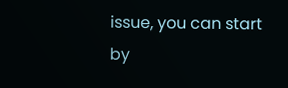issue, you can start by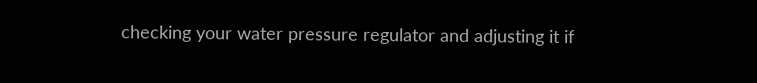checking your water pressure regulator and adjusting it if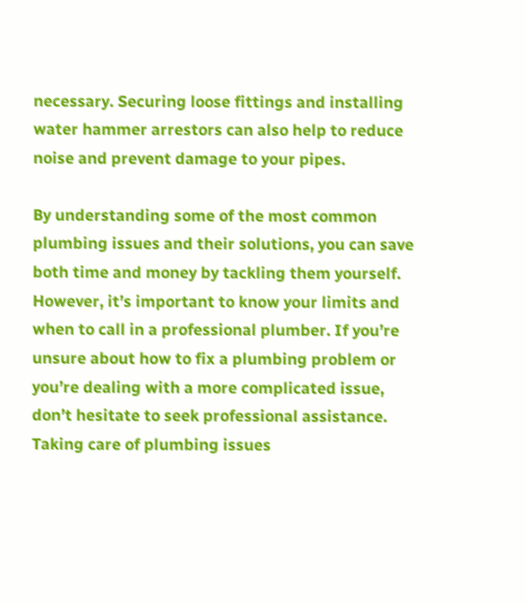necessary. Securing loose fittings and installing water hammer arrestors can also help to reduce noise and prevent damage to your pipes.

By understanding some of the most common plumbing issues and their solutions, you can save both time and money by tackling them yourself. However, it’s important to know your limits and when to call in a professional plumber. If you’re unsure about how to fix a plumbing problem or you’re dealing with a more complicated issue, don’t hesitate to seek professional assistance. Taking care of plumbing issues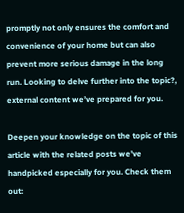promptly not only ensures the comfort and convenience of your home but can also prevent more serious damage in the long run. Looking to delve further into the topic?, external content we’ve prepared for you.

Deepen your knowledge on the topic of this article with the related posts we’ve handpicked especially for you. Check them out: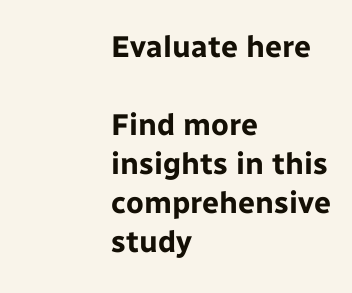Evaluate here

Find more insights in this comprehensive study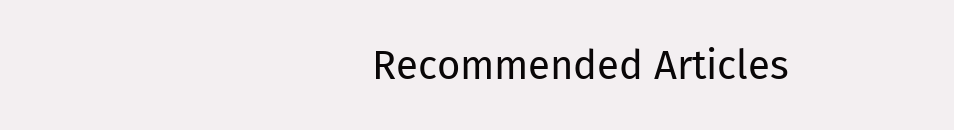Recommended Articles